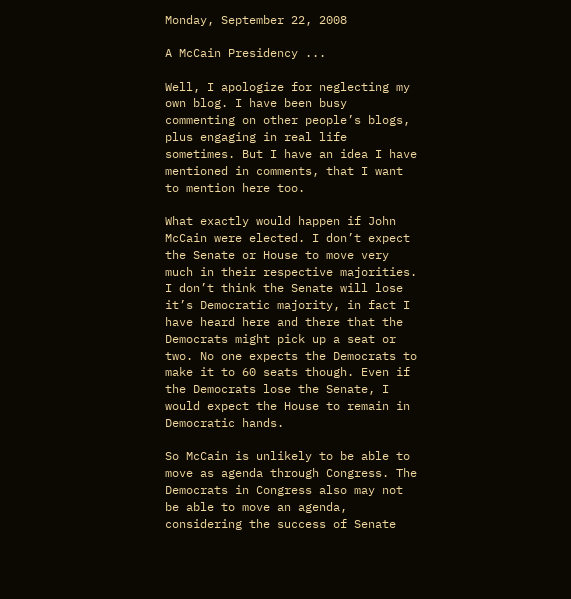Monday, September 22, 2008

A McCain Presidency ...

Well, I apologize for neglecting my own blog. I have been busy commenting on other people’s blogs, plus engaging in real life sometimes. But I have an idea I have mentioned in comments, that I want to mention here too.

What exactly would happen if John McCain were elected. I don’t expect the Senate or House to move very much in their respective majorities. I don’t think the Senate will lose it’s Democratic majority, in fact I have heard here and there that the Democrats might pick up a seat or two. No one expects the Democrats to make it to 60 seats though. Even if the Democrats lose the Senate, I would expect the House to remain in Democratic hands.

So McCain is unlikely to be able to move as agenda through Congress. The Democrats in Congress also may not be able to move an agenda, considering the success of Senate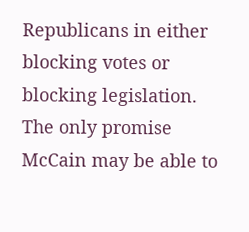Republicans in either blocking votes or blocking legislation. The only promise McCain may be able to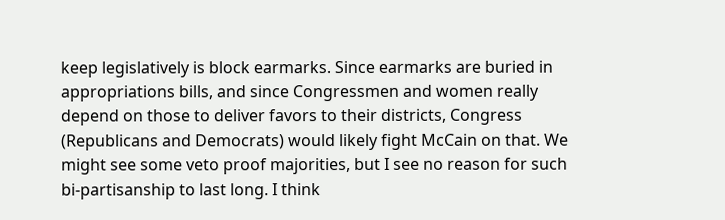keep legislatively is block earmarks. Since earmarks are buried in appropriations bills, and since Congressmen and women really depend on those to deliver favors to their districts, Congress (Republicans and Democrats) would likely fight McCain on that. We might see some veto proof majorities, but I see no reason for such bi-partisanship to last long. I think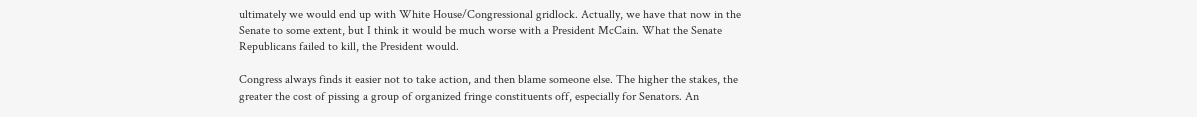ultimately we would end up with White House/Congressional gridlock. Actually, we have that now in the Senate to some extent, but I think it would be much worse with a President McCain. What the Senate Republicans failed to kill, the President would.

Congress always finds it easier not to take action, and then blame someone else. The higher the stakes, the greater the cost of pissing a group of organized fringe constituents off, especially for Senators. An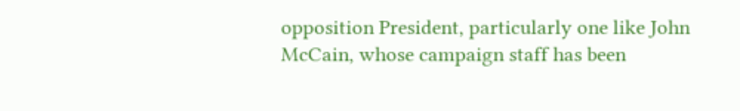opposition President, particularly one like John McCain, whose campaign staff has been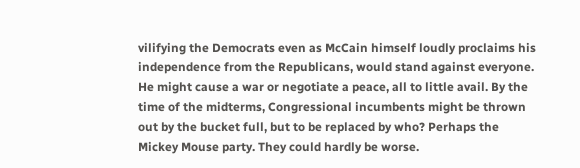vilifying the Democrats even as McCain himself loudly proclaims his independence from the Republicans, would stand against everyone. He might cause a war or negotiate a peace, all to little avail. By the time of the midterms, Congressional incumbents might be thrown out by the bucket full, but to be replaced by who? Perhaps the Mickey Mouse party. They could hardly be worse.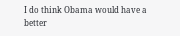I do think Obama would have a better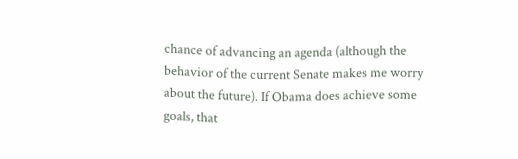chance of advancing an agenda (although the behavior of the current Senate makes me worry about the future). If Obama does achieve some goals, that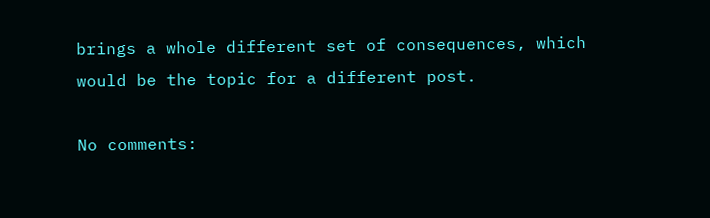brings a whole different set of consequences, which would be the topic for a different post.

No comments: